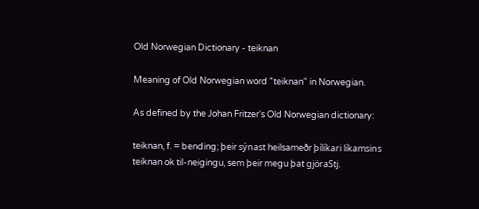Old Norwegian Dictionary - teiknan

Meaning of Old Norwegian word "teiknan" in Norwegian.

As defined by the Johan Fritzer's Old Norwegian dictionary:

teiknan, f. = bending; þeir sýnast heilsameðr þílíkari líkamsins teiknan ok til-neigingu, sem þeir megu þat gjöraStj.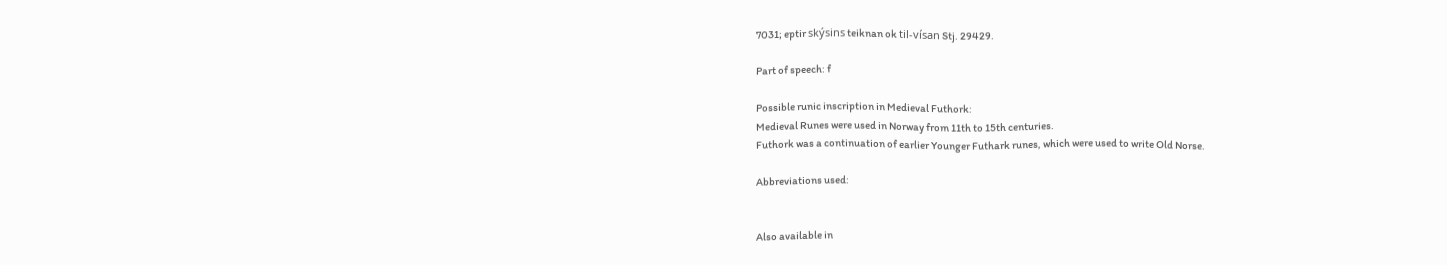7031; eptir skýsins teiknan ok til-vísan Stj. 29429.

Part of speech: f

Possible runic inscription in Medieval Futhork:
Medieval Runes were used in Norway from 11th to 15th centuries.
Futhork was a continuation of earlier Younger Futhark runes, which were used to write Old Norse.

Abbreviations used:


Also available in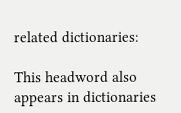related dictionaries:

This headword also appears in dictionaries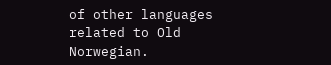of other languages related to Old Norwegian.